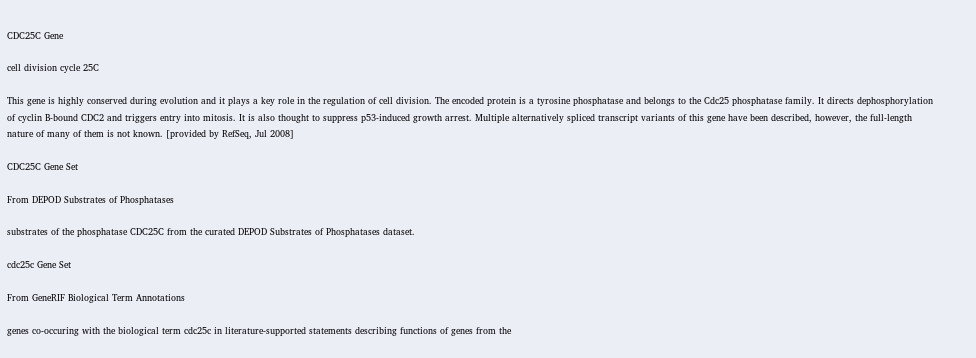CDC25C Gene

cell division cycle 25C

This gene is highly conserved during evolution and it plays a key role in the regulation of cell division. The encoded protein is a tyrosine phosphatase and belongs to the Cdc25 phosphatase family. It directs dephosphorylation of cyclin B-bound CDC2 and triggers entry into mitosis. It is also thought to suppress p53-induced growth arrest. Multiple alternatively spliced transcript variants of this gene have been described, however, the full-length nature of many of them is not known. [provided by RefSeq, Jul 2008]

CDC25C Gene Set

From DEPOD Substrates of Phosphatases

substrates of the phosphatase CDC25C from the curated DEPOD Substrates of Phosphatases dataset.

cdc25c Gene Set

From GeneRIF Biological Term Annotations

genes co-occuring with the biological term cdc25c in literature-supported statements describing functions of genes from the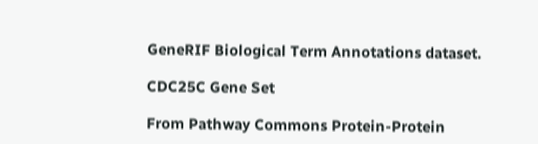GeneRIF Biological Term Annotations dataset.

CDC25C Gene Set

From Pathway Commons Protein-Protein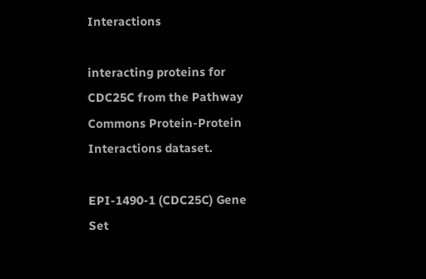Interactions

interacting proteins for CDC25C from the Pathway Commons Protein-Protein Interactions dataset.

EPI-1490-1 (CDC25C) Gene Set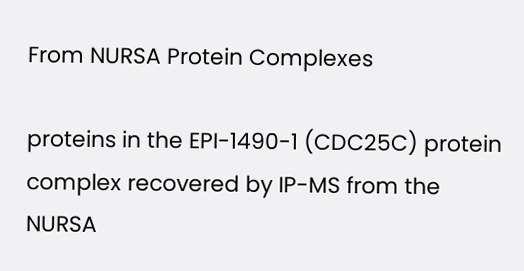From NURSA Protein Complexes

proteins in the EPI-1490-1 (CDC25C) protein complex recovered by IP-MS from the NURSA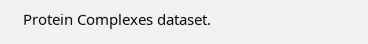Protein Complexes dataset.